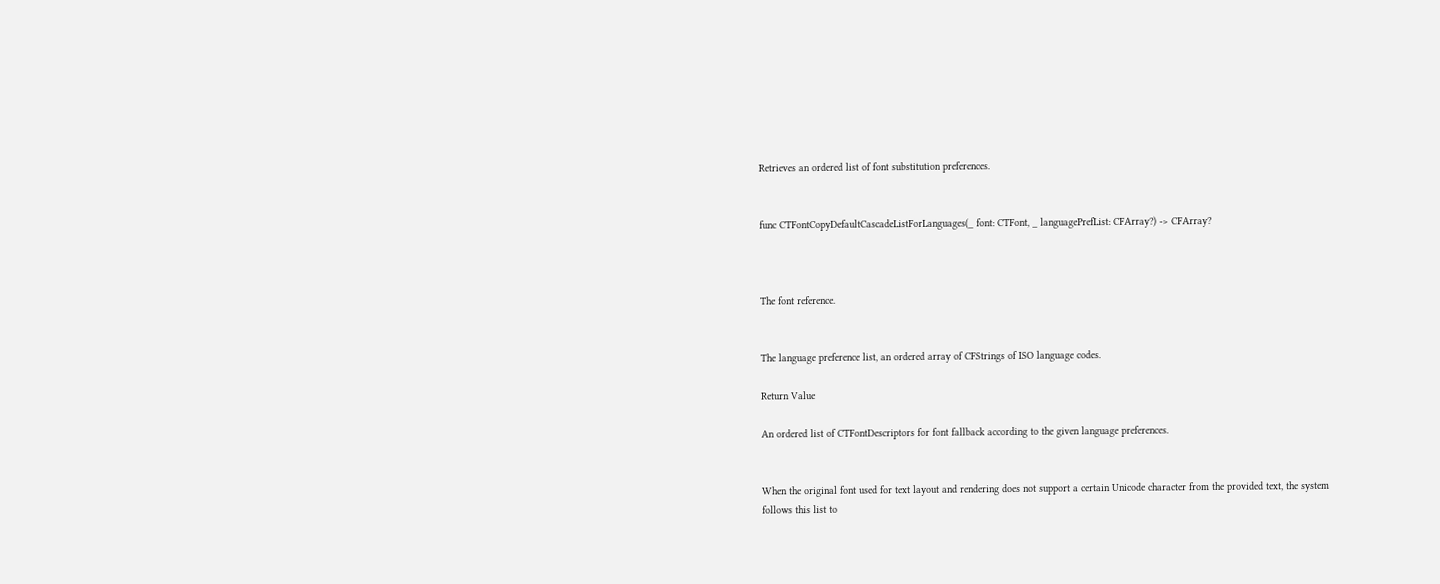Retrieves an ordered list of font substitution preferences.


func CTFontCopyDefaultCascadeListForLanguages(_ font: CTFont, _ languagePrefList: CFArray?) -> CFArray?



The font reference.


The language preference list, an ordered array of CFStrings of ISO language codes.

Return Value

An ordered list of CTFontDescriptors for font fallback according to the given language preferences.


When the original font used for text layout and rendering does not support a certain Unicode character from the provided text, the system follows this list to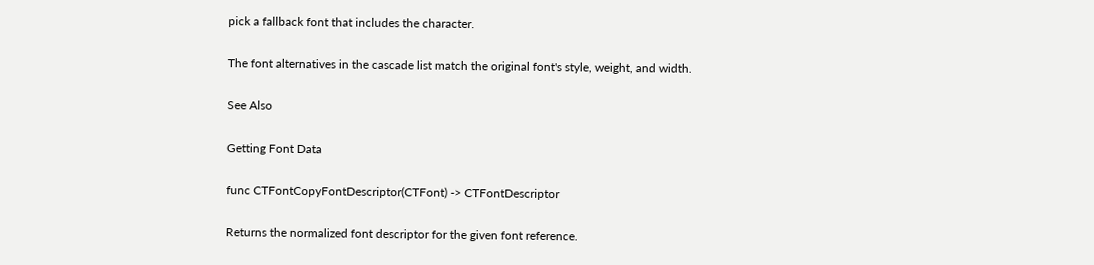pick a fallback font that includes the character.

The font alternatives in the cascade list match the original font's style, weight, and width.

See Also

Getting Font Data

func CTFontCopyFontDescriptor(CTFont) -> CTFontDescriptor

Returns the normalized font descriptor for the given font reference.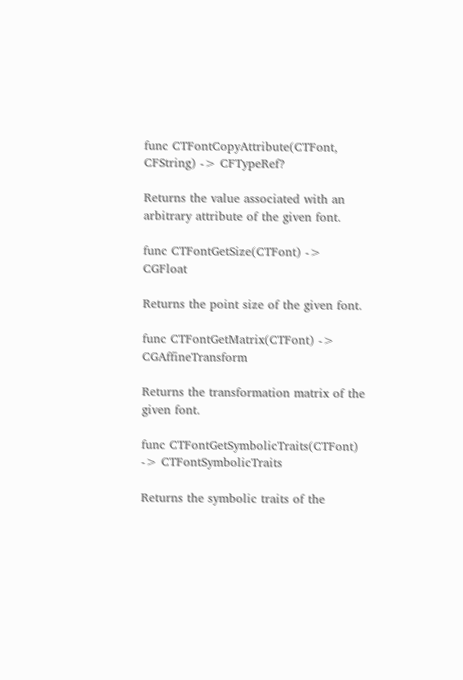func CTFontCopyAttribute(CTFont, CFString) -> CFTypeRef?

Returns the value associated with an arbitrary attribute of the given font.

func CTFontGetSize(CTFont) -> CGFloat

Returns the point size of the given font.

func CTFontGetMatrix(CTFont) -> CGAffineTransform

Returns the transformation matrix of the given font.

func CTFontGetSymbolicTraits(CTFont) -> CTFontSymbolicTraits

Returns the symbolic traits of the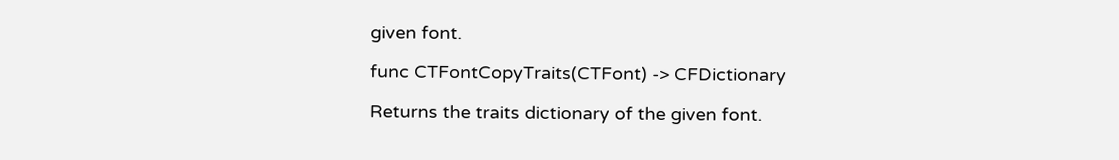given font.

func CTFontCopyTraits(CTFont) -> CFDictionary

Returns the traits dictionary of the given font.